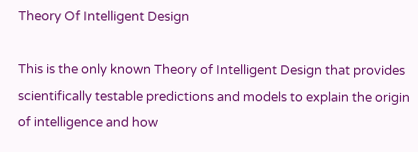Theory Of Intelligent Design

This is the only known Theory of Intelligent Design that provides scientifically testable predictions and models to explain the origin of intelligence and how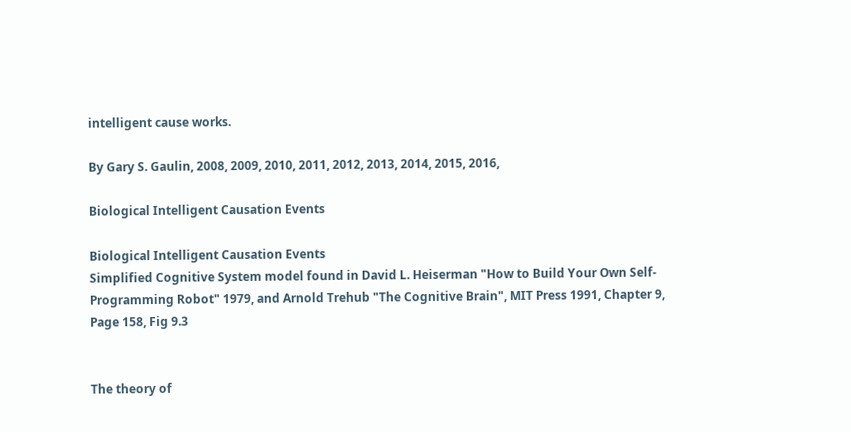intelligent cause works.

By Gary S. Gaulin, 2008, 2009, 2010, 2011, 2012, 2013, 2014, 2015, 2016,

Biological Intelligent Causation Events

Biological Intelligent Causation Events
Simplified Cognitive System model found in David L. Heiserman "How to Build Your Own Self-Programming Robot" 1979, and Arnold Trehub "The Cognitive Brain", MIT Press 1991, Chapter 9, Page 158, Fig 9.3


The theory of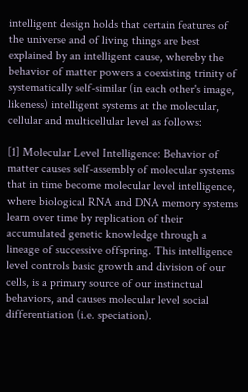intelligent design holds that certain features of the universe and of living things are best explained by an intelligent cause, whereby the behavior of matter powers a coexisting trinity of systematically self-similar (in each other's image, likeness) intelligent systems at the molecular, cellular and multicellular level as follows:

[1] Molecular Level Intelligence: Behavior of matter causes self-assembly of molecular systems that in time become molecular level intelligence, where biological RNA and DNA memory systems learn over time by replication of their accumulated genetic knowledge through a lineage of successive offspring. This intelligence level controls basic growth and division of our cells, is a primary source of our instinctual behaviors, and causes molecular level social differentiation (i.e. speciation).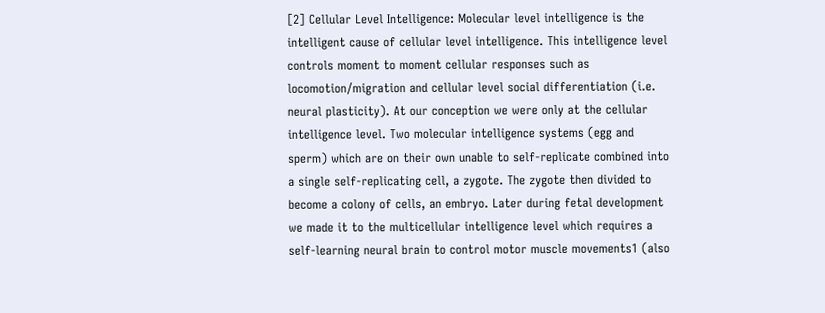[2] Cellular Level Intelligence: Molecular level intelligence is the intelligent cause of cellular level intelligence. This intelligence level controls moment to moment cellular responses such as locomotion/migration and cellular level social differentiation (i.e. neural plasticity). At our conception we were only at the cellular intelligence level. Two molecular intelligence systems (egg and sperm) which are on their own unable to self-replicate combined into a single self-replicating cell, a zygote. The zygote then divided to become a colony of cells, an embryo. Later during fetal development we made it to the multicellular intelligence level which requires a self-learning neural brain to control motor muscle movements1 (also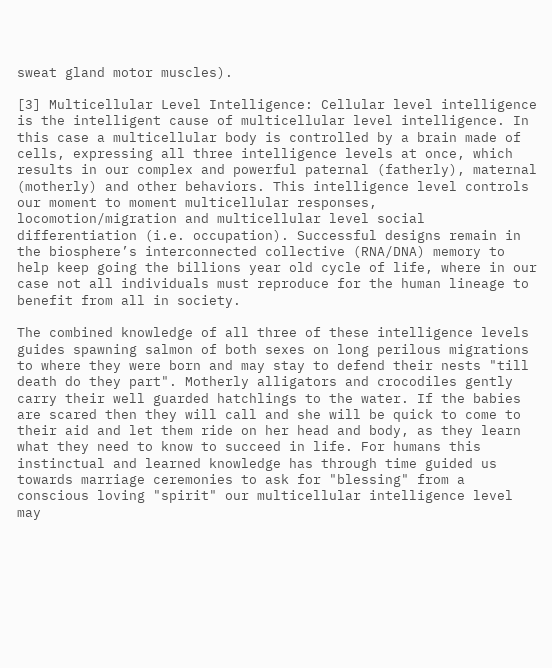sweat gland motor muscles).

[3] Multicellular Level Intelligence: Cellular level intelligence is the intelligent cause of multicellular level intelligence. In this case a multicellular body is controlled by a brain made of cells, expressing all three intelligence levels at once, which results in our complex and powerful paternal (fatherly), maternal (motherly) and other behaviors. This intelligence level controls our moment to moment multicellular responses, locomotion/migration and multicellular level social differentiation (i.e. occupation). Successful designs remain in the biosphere’s interconnected collective (RNA/DNA) memory to help keep going the billions year old cycle of life, where in our case not all individuals must reproduce for the human lineage to benefit from all in society.

The combined knowledge of all three of these intelligence levels guides spawning salmon of both sexes on long perilous migrations to where they were born and may stay to defend their nests "till death do they part". Motherly alligators and crocodiles gently carry their well guarded hatchlings to the water. If the babies are scared then they will call and she will be quick to come to their aid and let them ride on her head and body, as they learn what they need to know to succeed in life. For humans this instinctual and learned knowledge has through time guided us towards marriage ceremonies to ask for "blessing" from a conscious loving "spirit" our multicellular intelligence level may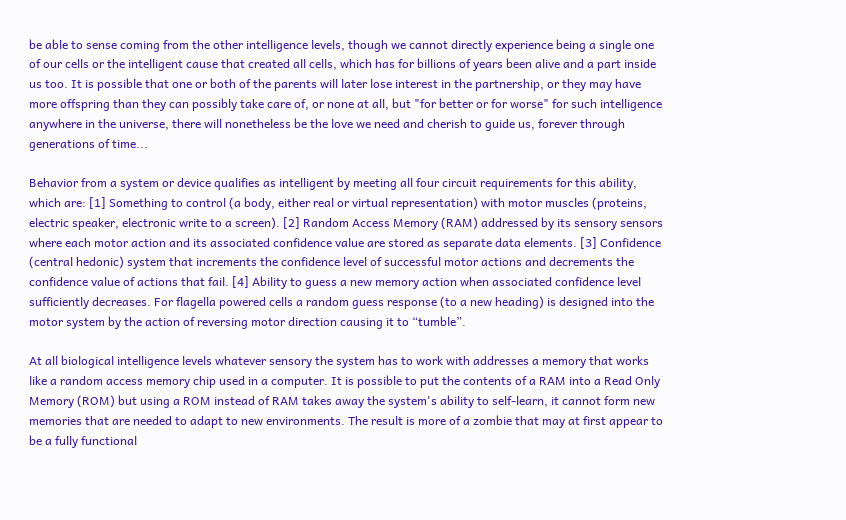be able to sense coming from the other intelligence levels, though we cannot directly experience being a single one of our cells or the intelligent cause that created all cells, which has for billions of years been alive and a part inside us too. It is possible that one or both of the parents will later lose interest in the partnership, or they may have more offspring than they can possibly take care of, or none at all, but "for better or for worse" for such intelligence anywhere in the universe, there will nonetheless be the love we need and cherish to guide us, forever through generations of time...

Behavior from a system or device qualifies as intelligent by meeting all four circuit requirements for this ability, which are: [1] Something to control (a body, either real or virtual representation) with motor muscles (proteins, electric speaker, electronic write to a screen). [2] Random Access Memory (RAM) addressed by its sensory sensors where each motor action and its associated confidence value are stored as separate data elements. [3] Confidence (central hedonic) system that increments the confidence level of successful motor actions and decrements the confidence value of actions that fail. [4] Ability to guess a new memory action when associated confidence level sufficiently decreases. For flagella powered cells a random guess response (to a new heading) is designed into the motor system by the action of reversing motor direction causing it to “tumble”.

At all biological intelligence levels whatever sensory the system has to work with addresses a memory that works like a random access memory chip used in a computer. It is possible to put the contents of a RAM into a Read Only Memory (ROM) but using a ROM instead of RAM takes away the system's ability to self-learn, it cannot form new memories that are needed to adapt to new environments. The result is more of a zombie that may at first appear to be a fully functional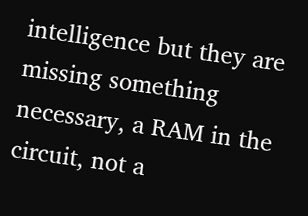intelligence but they are missing something necessary, a RAM in the circuit, not a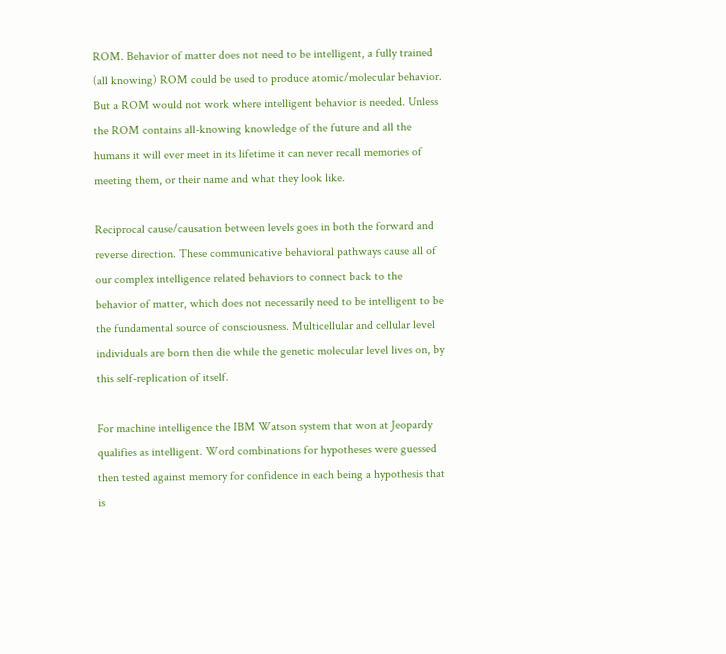ROM. Behavior of matter does not need to be intelligent, a fully trained (all knowing) ROM could be used to produce atomic/molecular behavior. But a ROM would not work where intelligent behavior is needed. Unless the ROM contains all-knowing knowledge of the future and all the humans it will ever meet in its lifetime it can never recall memories of meeting them, or their name and what they look like.

Reciprocal cause/causation between levels goes in both the forward and reverse direction. These communicative behavioral pathways cause all of our complex intelligence related behaviors to connect back to the behavior of matter, which does not necessarily need to be intelligent to be the fundamental source of consciousness. Multicellular and cellular level individuals are born then die while the genetic molecular level lives on, by this self-replication of itself.

For machine intelligence the IBM Watson system that won at Jeopardy qualifies as intelligent. Word combinations for hypotheses were guessed then tested against memory for confidence in each being a hypothesis that is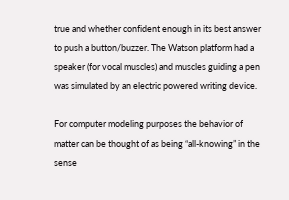true and whether confident enough in its best answer to push a button/buzzer. The Watson platform had a speaker (for vocal muscles) and muscles guiding a pen was simulated by an electric powered writing device.

For computer modeling purposes the behavior of matter can be thought of as being “all-knowing” in the sense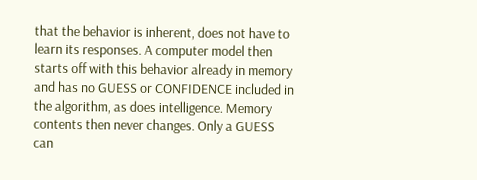that the behavior is inherent, does not have to learn its responses. A computer model then starts off with this behavior already in memory and has no GUESS or CONFIDENCE included in the algorithm, as does intelligence. Memory contents then never changes. Only a GUESS can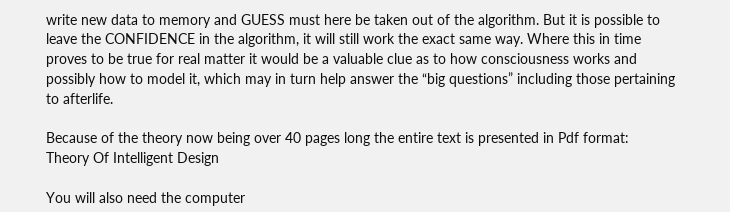write new data to memory and GUESS must here be taken out of the algorithm. But it is possible to leave the CONFIDENCE in the algorithm, it will still work the exact same way. Where this in time proves to be true for real matter it would be a valuable clue as to how consciousness works and possibly how to model it, which may in turn help answer the “big questions” including those pertaining to afterlife.

Because of the theory now being over 40 pages long the entire text is presented in Pdf format:
Theory Of Intelligent Design

You will also need the computer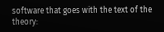software that goes with the text of the theory: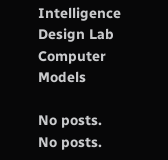Intelligence Design Lab Computer Models

No posts.
No posts.